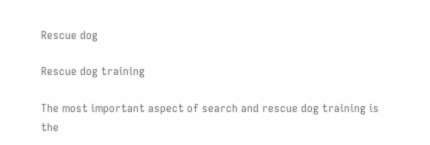Rescue dog

Rescue dog training

The most important aspect of search and rescue dog training is the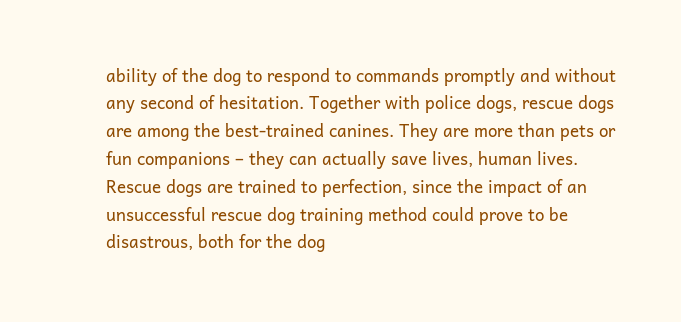ability of the dog to respond to commands promptly and without any second of hesitation. Together with police dogs, rescue dogs are among the best-trained canines. They are more than pets or fun companions – they can actually save lives, human lives. Rescue dogs are trained to perfection, since the impact of an unsuccessful rescue dog training method could prove to be disastrous, both for the dog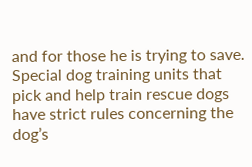and for those he is trying to save. Special dog training units that pick and help train rescue dogs have strict rules concerning the dog’s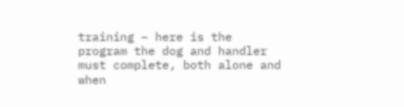training – here is the program the dog and handler must complete, both alone and when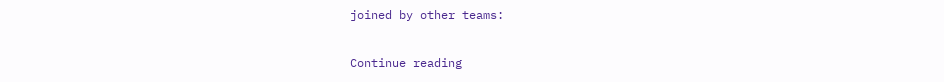joined by other teams:

Continue reading